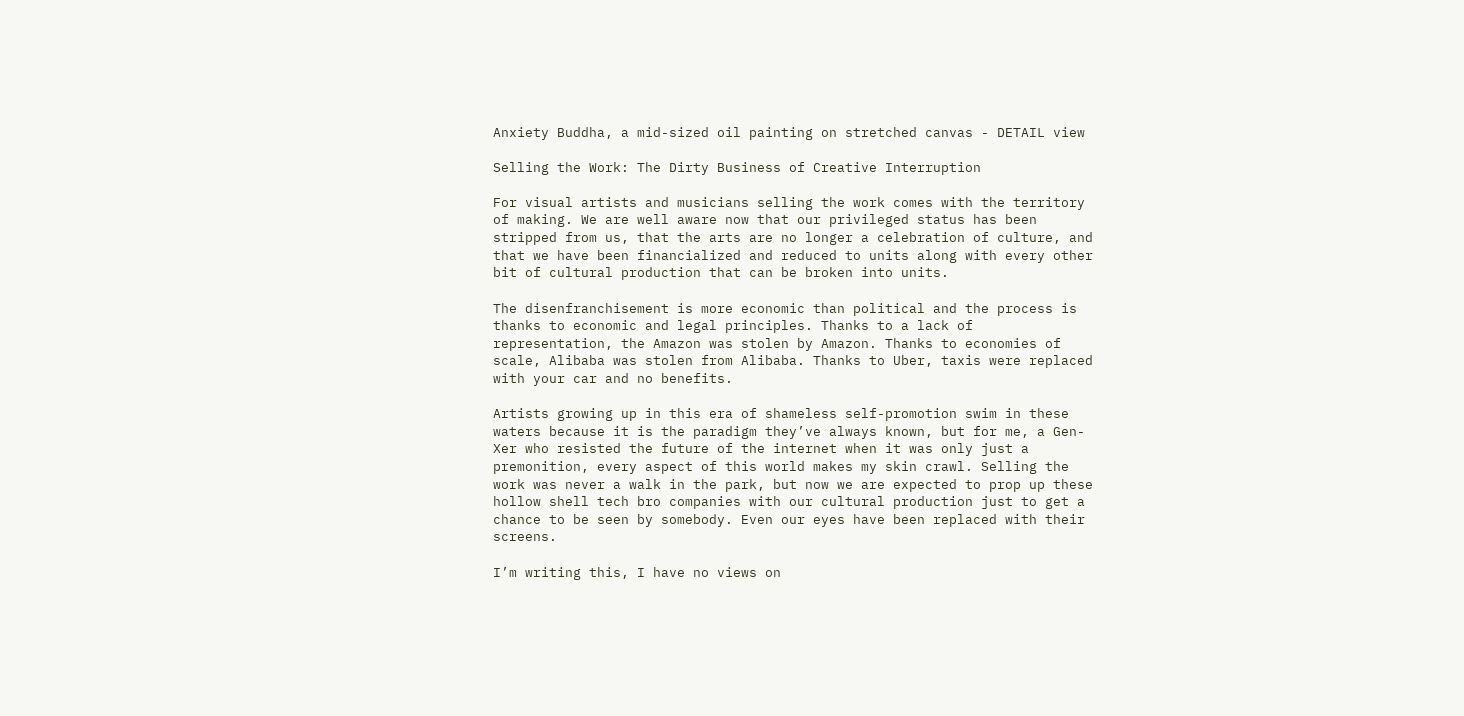Anxiety Buddha, a mid-sized oil painting on stretched canvas - DETAIL view

Selling the Work: The Dirty Business of Creative Interruption

For visual artists and musicians selling the work comes with the territory of making. We are well aware now that our privileged status has been stripped from us, that the arts are no longer a celebration of culture, and that we have been financialized and reduced to units along with every other bit of cultural production that can be broken into units.

The disenfranchisement is more economic than political and the process is thanks to economic and legal principles. Thanks to a lack of representation, the Amazon was stolen by Amazon. Thanks to economies of scale, Alibaba was stolen from Alibaba. Thanks to Uber, taxis were replaced with your car and no benefits.

Artists growing up in this era of shameless self-promotion swim in these waters because it is the paradigm they’ve always known, but for me, a Gen-Xer who resisted the future of the internet when it was only just a premonition, every aspect of this world makes my skin crawl. Selling the work was never a walk in the park, but now we are expected to prop up these hollow shell tech bro companies with our cultural production just to get a chance to be seen by somebody. Even our eyes have been replaced with their screens.

I’m writing this, I have no views on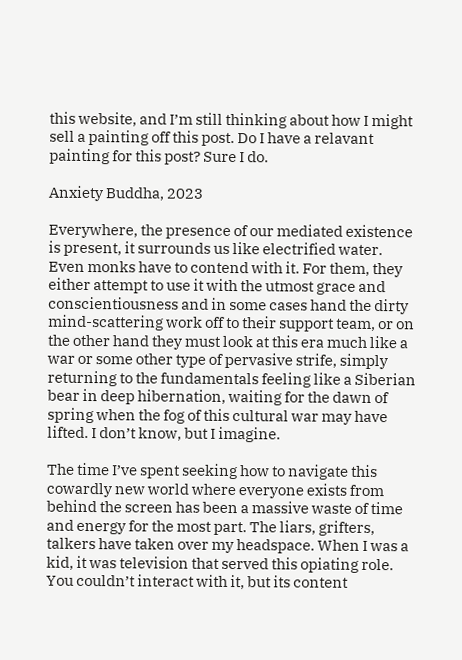this website, and I’m still thinking about how I might sell a painting off this post. Do I have a relavant painting for this post? Sure I do.

Anxiety Buddha, 2023

Everywhere, the presence of our mediated existence is present, it surrounds us like electrified water. Even monks have to contend with it. For them, they either attempt to use it with the utmost grace and conscientiousness and in some cases hand the dirty mind-scattering work off to their support team, or on the other hand they must look at this era much like a war or some other type of pervasive strife, simply returning to the fundamentals feeling like a Siberian bear in deep hibernation, waiting for the dawn of spring when the fog of this cultural war may have lifted. I don’t know, but I imagine.

The time I’ve spent seeking how to navigate this cowardly new world where everyone exists from behind the screen has been a massive waste of time and energy for the most part. The liars, grifters, talkers have taken over my headspace. When I was a kid, it was television that served this opiating role. You couldn’t interact with it, but its content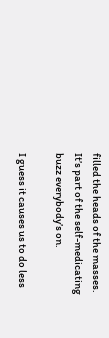filled the heads of the masses. It’s part of the self-medicating buzz everybody’s on.

I guess it causes us to do less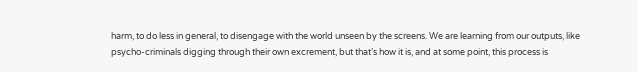harm, to do less in general, to disengage with the world unseen by the screens. We are learning from our outputs, like psycho-criminals digging through their own excrement, but that’s how it is, and at some point, this process is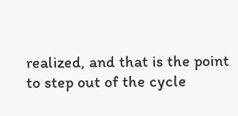realized, and that is the point to step out of the cycle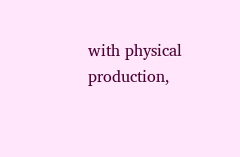with physical production,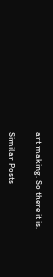art making. So there it is.

Similar Posts